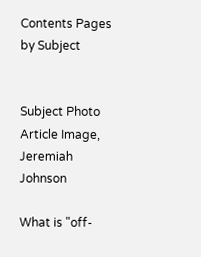Contents Pages by Subject


Subject Photo
Article Image, Jeremiah Johnson

What is "off-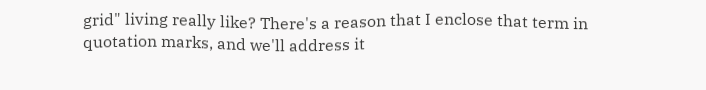grid" living really like? There's a reason that I enclose that term in quotation marks, and we'll address it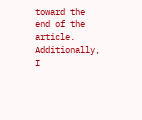toward the end of the article. Additionally, I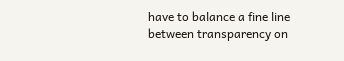have to balance a fine line between transparency on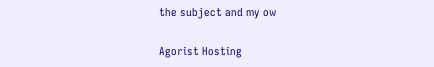the subject and my ow

Agorist Hosting